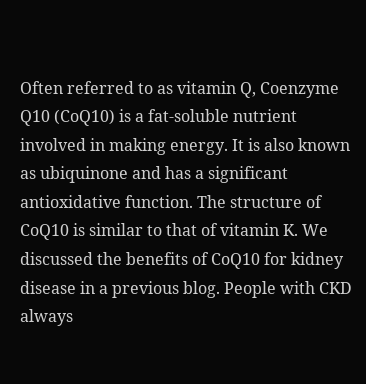Often referred to as vitamin Q, Coenzyme Q10 (CoQ10) is a fat-soluble nutrient involved in making energy. It is also known as ubiquinone and has a significant antioxidative function. The structure of CoQ10 is similar to that of vitamin K. We discussed the benefits of CoQ10 for kidney disease in a previous blog. People with CKD always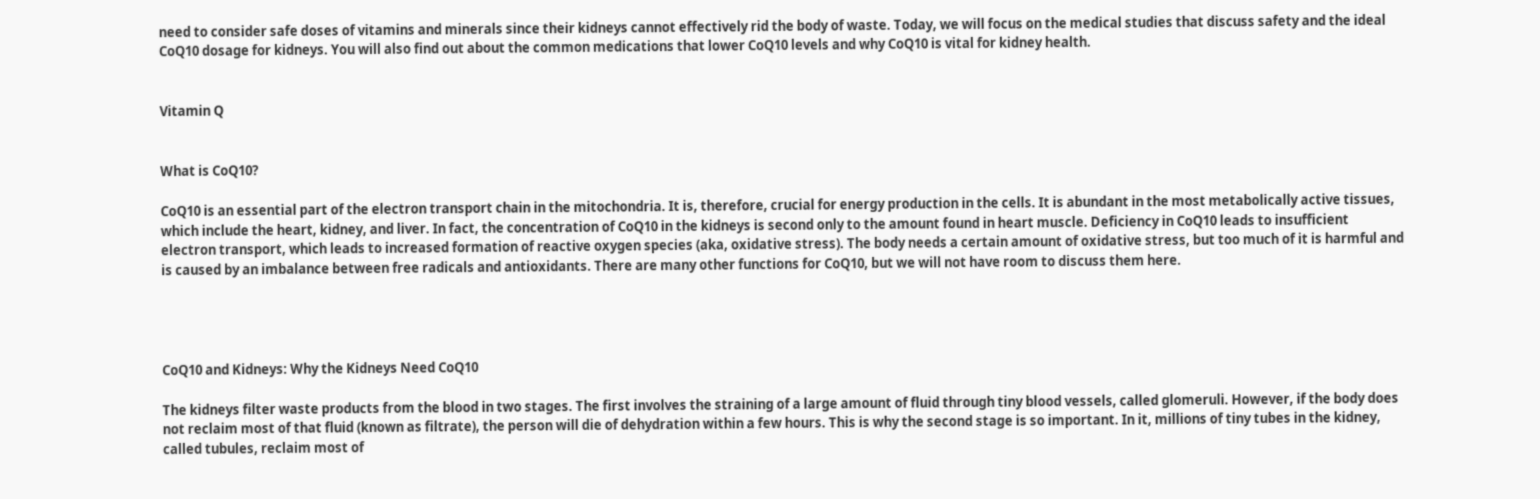need to consider safe doses of vitamins and minerals since their kidneys cannot effectively rid the body of waste. Today, we will focus on the medical studies that discuss safety and the ideal CoQ10 dosage for kidneys. You will also find out about the common medications that lower CoQ10 levels and why CoQ10 is vital for kidney health.


Vitamin Q


What is CoQ10?

CoQ10 is an essential part of the electron transport chain in the mitochondria. It is, therefore, crucial for energy production in the cells. It is abundant in the most metabolically active tissues, which include the heart, kidney, and liver. In fact, the concentration of CoQ10 in the kidneys is second only to the amount found in heart muscle. Deficiency in CoQ10 leads to insufficient electron transport, which leads to increased formation of reactive oxygen species (aka, oxidative stress). The body needs a certain amount of oxidative stress, but too much of it is harmful and is caused by an imbalance between free radicals and antioxidants. There are many other functions for CoQ10, but we will not have room to discuss them here.




CoQ10 and Kidneys: Why the Kidneys Need CoQ10

The kidneys filter waste products from the blood in two stages. The first involves the straining of a large amount of fluid through tiny blood vessels, called glomeruli. However, if the body does not reclaim most of that fluid (known as filtrate), the person will die of dehydration within a few hours. This is why the second stage is so important. In it, millions of tiny tubes in the kidney, called tubules, reclaim most of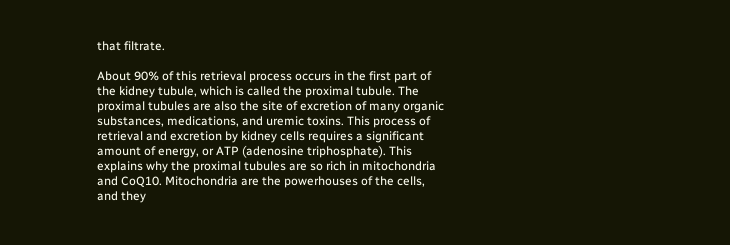that filtrate.

About 90% of this retrieval process occurs in the first part of the kidney tubule, which is called the proximal tubule. The proximal tubules are also the site of excretion of many organic substances, medications, and uremic toxins. This process of retrieval and excretion by kidney cells requires a significant amount of energy, or ATP (adenosine triphosphate). This explains why the proximal tubules are so rich in mitochondria and CoQ10. Mitochondria are the powerhouses of the cells, and they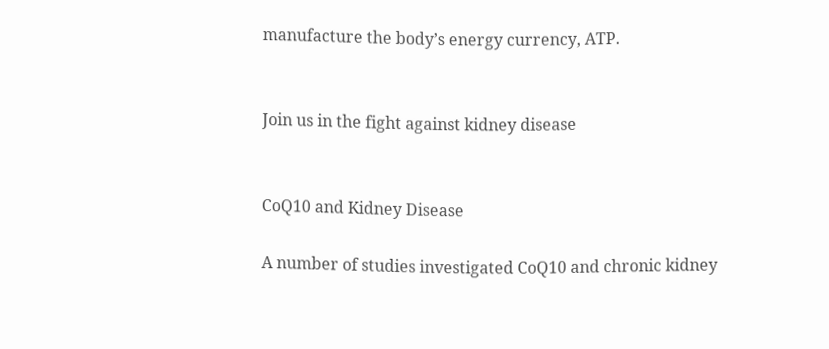manufacture the body’s energy currency, ATP.


Join us in the fight against kidney disease


CoQ10 and Kidney Disease

A number of studies investigated CoQ10 and chronic kidney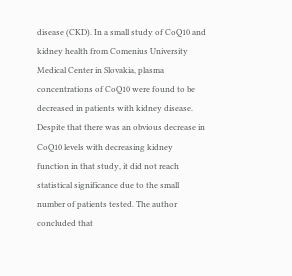disease (CKD). In a small study of CoQ10 and kidney health from Comenius University Medical Center in Slovakia, plasma concentrations of CoQ10 were found to be decreased in patients with kidney disease. Despite that there was an obvious decrease in CoQ10 levels with decreasing kidney function in that study, it did not reach statistical significance due to the small number of patients tested. The author concluded that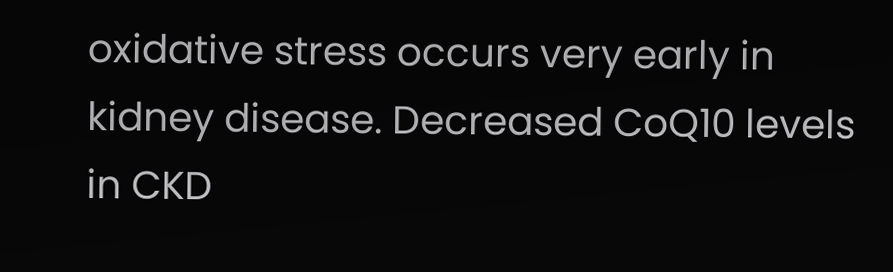oxidative stress occurs very early in kidney disease. Decreased CoQ10 levels in CKD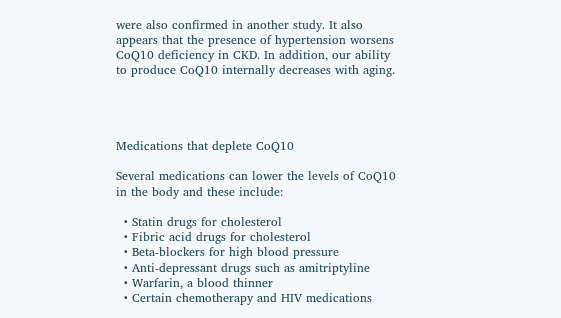were also confirmed in another study. It also appears that the presence of hypertension worsens CoQ10 deficiency in CKD. In addition, our ability to produce CoQ10 internally decreases with aging.




Medications that deplete CoQ10

Several medications can lower the levels of CoQ10 in the body and these include:

  • Statin drugs for cholesterol
  • Fibric acid drugs for cholesterol
  • Beta-blockers for high blood pressure
  • Anti-depressant drugs such as amitriptyline
  • Warfarin, a blood thinner
  • Certain chemotherapy and HIV medications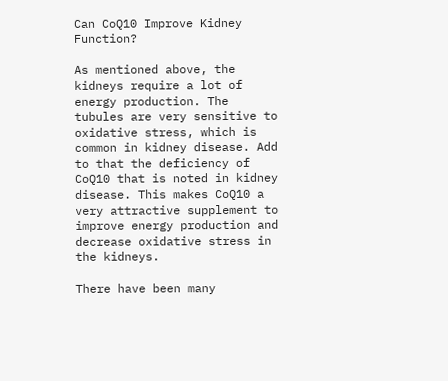Can CoQ10 Improve Kidney Function?

As mentioned above, the kidneys require a lot of energy production. The tubules are very sensitive to oxidative stress, which is common in kidney disease. Add to that the deficiency of CoQ10 that is noted in kidney disease. This makes CoQ10 a very attractive supplement to improve energy production and decrease oxidative stress in the kidneys.

There have been many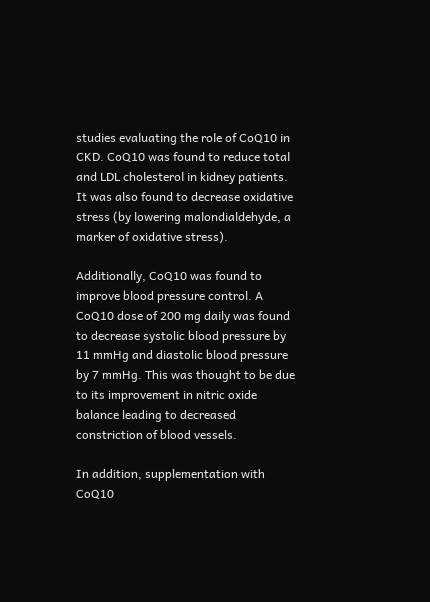studies evaluating the role of CoQ10 in CKD. CoQ10 was found to reduce total and LDL cholesterol in kidney patients. It was also found to decrease oxidative stress (by lowering malondialdehyde, a marker of oxidative stress).

Additionally, CoQ10 was found to improve blood pressure control. A CoQ10 dose of 200 mg daily was found to decrease systolic blood pressure by 11 mmHg and diastolic blood pressure by 7 mmHg. This was thought to be due to its improvement in nitric oxide balance leading to decreased constriction of blood vessels.

In addition, supplementation with CoQ10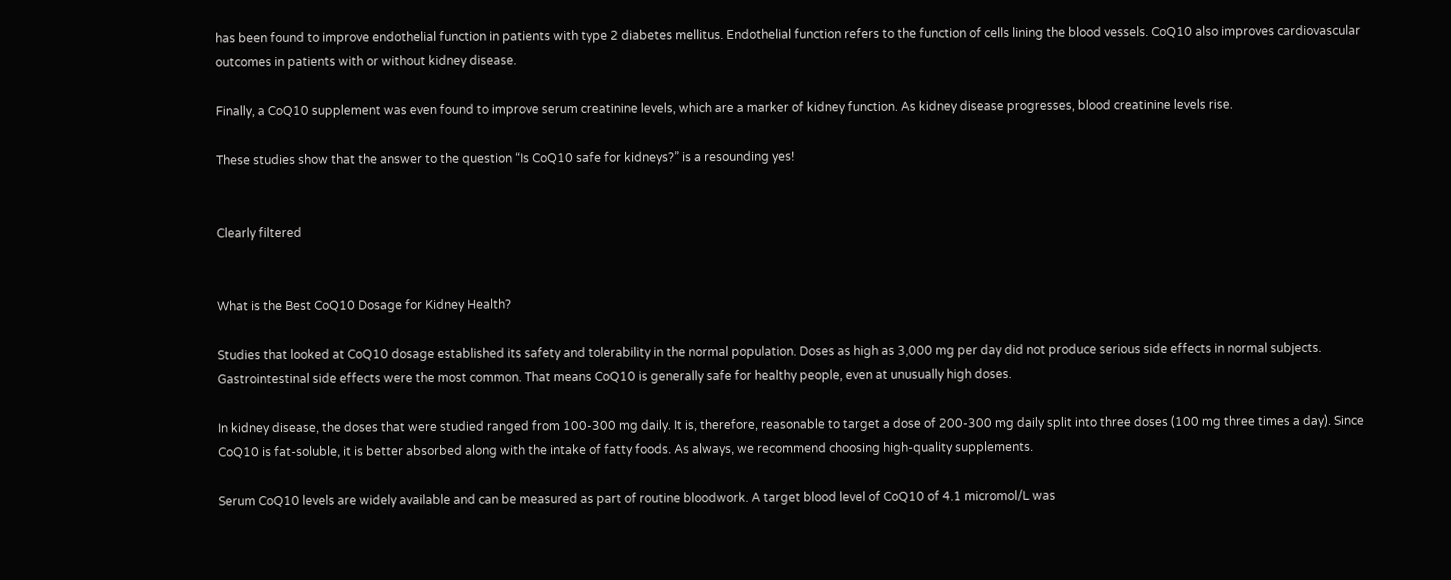has been found to improve endothelial function in patients with type 2 diabetes mellitus. Endothelial function refers to the function of cells lining the blood vessels. CoQ10 also improves cardiovascular outcomes in patients with or without kidney disease.

Finally, a CoQ10 supplement was even found to improve serum creatinine levels, which are a marker of kidney function. As kidney disease progresses, blood creatinine levels rise.

These studies show that the answer to the question “Is CoQ10 safe for kidneys?” is a resounding yes!


Clearly filtered


What is the Best CoQ10 Dosage for Kidney Health?

Studies that looked at CoQ10 dosage established its safety and tolerability in the normal population. Doses as high as 3,000 mg per day did not produce serious side effects in normal subjects. Gastrointestinal side effects were the most common. That means CoQ10 is generally safe for healthy people, even at unusually high doses.

In kidney disease, the doses that were studied ranged from 100-300 mg daily. It is, therefore, reasonable to target a dose of 200-300 mg daily split into three doses (100 mg three times a day). Since CoQ10 is fat-soluble, it is better absorbed along with the intake of fatty foods. As always, we recommend choosing high-quality supplements.

Serum CoQ10 levels are widely available and can be measured as part of routine bloodwork. A target blood level of CoQ10 of 4.1 micromol/L was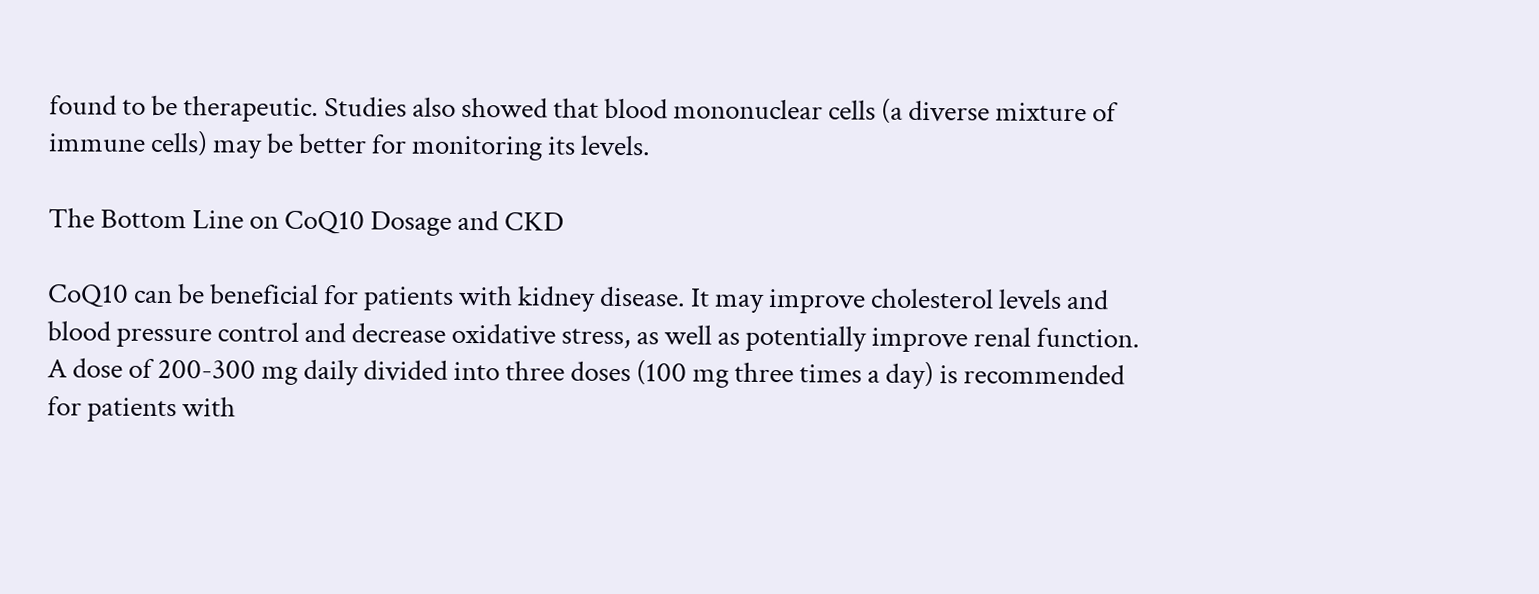found to be therapeutic. Studies also showed that blood mononuclear cells (a diverse mixture of immune cells) may be better for monitoring its levels.

The Bottom Line on CoQ10 Dosage and CKD

CoQ10 can be beneficial for patients with kidney disease. It may improve cholesterol levels and blood pressure control and decrease oxidative stress, as well as potentially improve renal function. A dose of 200-300 mg daily divided into three doses (100 mg three times a day) is recommended for patients with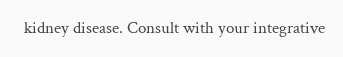kidney disease. Consult with your integrative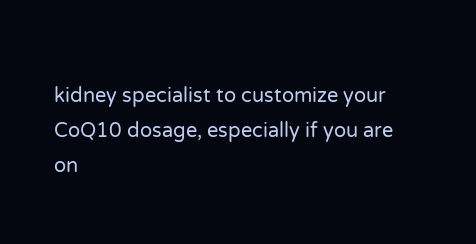kidney specialist to customize your CoQ10 dosage, especially if you are on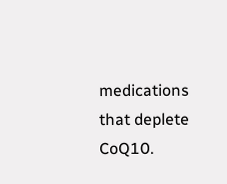medications that deplete CoQ10.